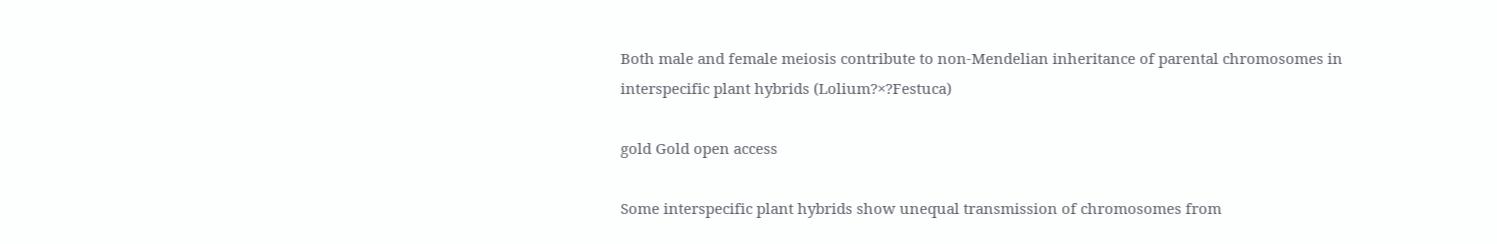Both male and female meiosis contribute to non-Mendelian inheritance of parental chromosomes in interspecific plant hybrids (Lolium?×?Festuca)

gold Gold open access

Some interspecific plant hybrids show unequal transmission of chromosomes from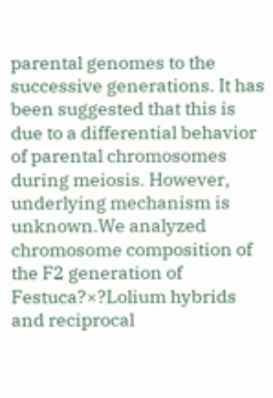parental genomes to the successive generations. It has been suggested that this is due to a differential behavior of parental chromosomes during meiosis. However, underlying mechanism is unknown.We analyzed chromosome composition of the F2 generation of Festuca?×?Lolium hybrids and reciprocal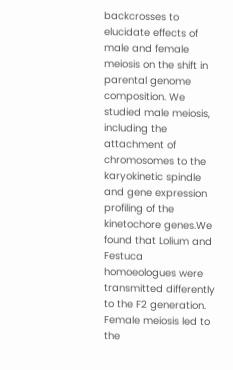backcrosses to elucidate effects of male and female meiosis on the shift in parental genome composition. We studied male meiosis, including the attachment of chromosomes to the karyokinetic spindle and gene expression profiling of the kinetochore genes.We found that Lolium and Festuca homoeologues were transmitted differently to the F2 generation. Female meiosis led to the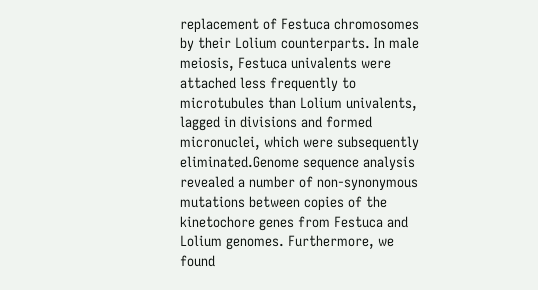replacement of Festuca chromosomes by their Lolium counterparts. In male meiosis, Festuca univalents were attached less frequently to microtubules than Lolium univalents, lagged in divisions and formed micronuclei, which were subsequently eliminated.Genome sequence analysis revealed a number of non-synonymous mutations between copies of the kinetochore genes from Festuca and Lolium genomes. Furthermore, we found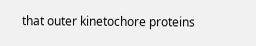that outer kinetochore proteins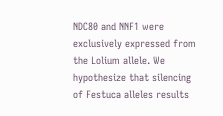NDC80 and NNF1 were exclusively expressed from the Lolium allele. We hypothesize that silencing of Festuca alleles results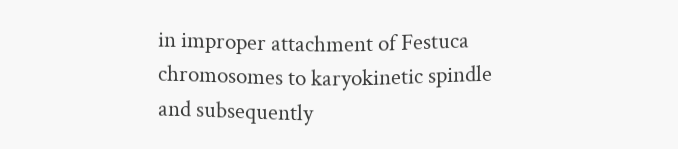in improper attachment of Festuca chromosomes to karyokinetic spindle and subsequently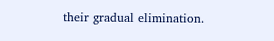their gradual elimination.